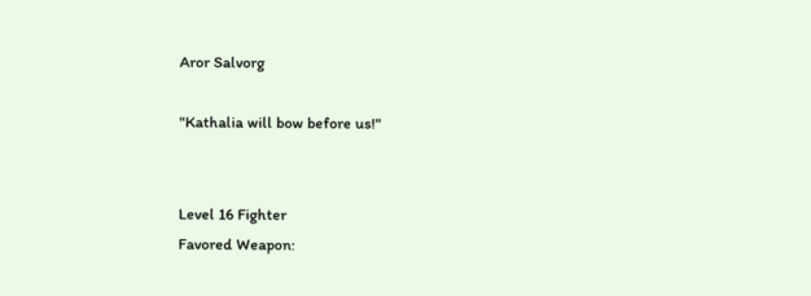Aror Salvorg

"Kathalia will bow before us!"


Level 16 Fighter
Favored Weapon: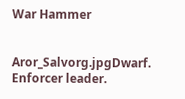War Hammer


Aror_Salvorg.jpgDwarf. Enforcer leader.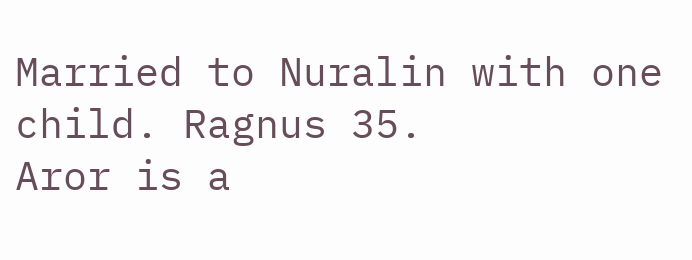Married to Nuralin with one child. Ragnus 35.
Aror is a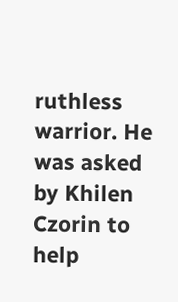ruthless warrior. He was asked by Khilen Czorin to help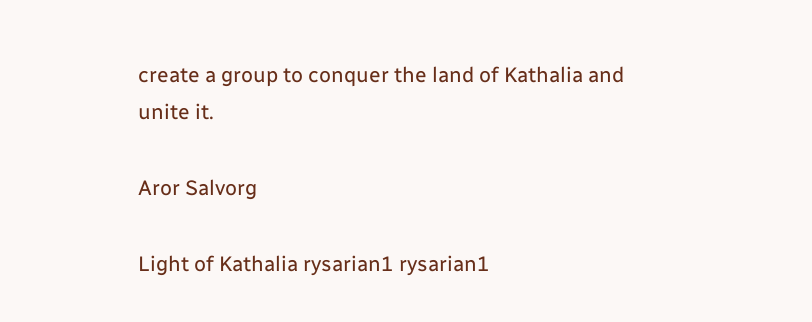create a group to conquer the land of Kathalia and unite it.

Aror Salvorg

Light of Kathalia rysarian1 rysarian1